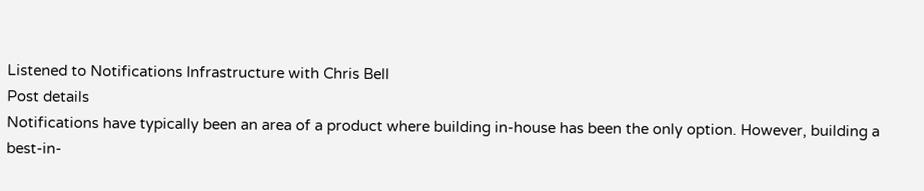Listened to Notifications Infrastructure with Chris Bell
Post details
Notifications have typically been an area of a product where building in-house has been the only option. However, building a best-in-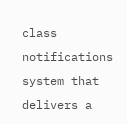class notifications system that delivers a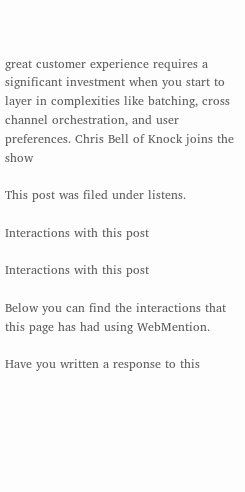great customer experience requires a significant investment when you start to layer in complexities like batching, cross channel orchestration, and user preferences. Chris Bell of Knock joins the show

This post was filed under listens.

Interactions with this post

Interactions with this post

Below you can find the interactions that this page has had using WebMention.

Have you written a response to this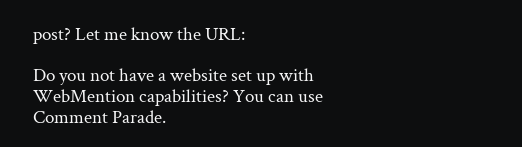post? Let me know the URL:

Do you not have a website set up with WebMention capabilities? You can use Comment Parade.